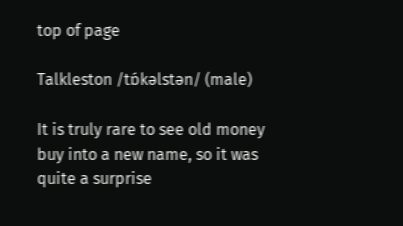top of page

Talkleston /tɒ́kəlstən/ (male)

It is truly rare to see old money buy into a new name, so it was quite a surprise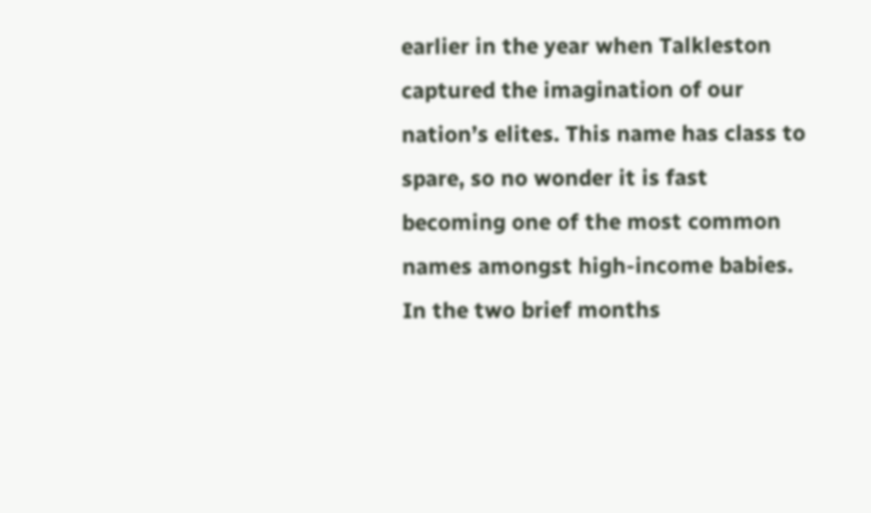earlier in the year when Talkleston captured the imagination of our nation’s elites. This name has class to spare, so no wonder it is fast becoming one of the most common names amongst high-income babies. In the two brief months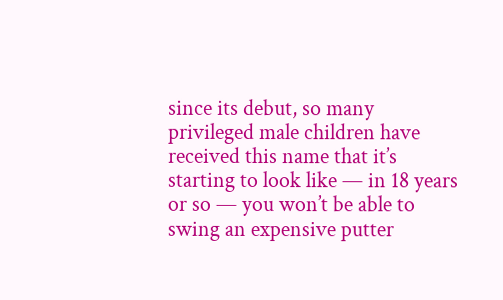since its debut, so many privileged male children have received this name that it’s starting to look like — in 18 years or so — you won’t be able to swing an expensive putter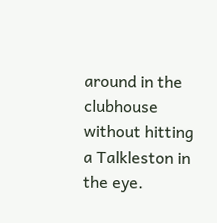around in the clubhouse without hitting a Talkleston in the eye.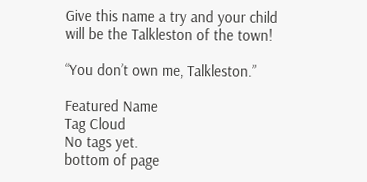Give this name a try and your child will be the Talkleston of the town!

“You don’t own me, Talkleston.”

Featured Name
Tag Cloud
No tags yet.
bottom of page